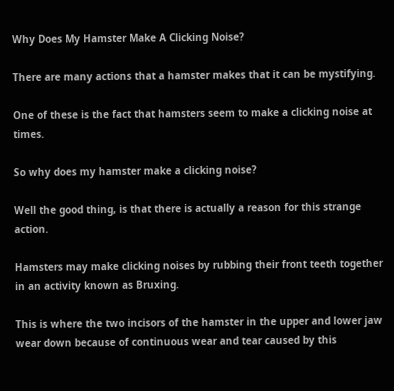Why Does My Hamster Make A Clicking Noise?

There are many actions that a hamster makes that it can be mystifying.

One of these is the fact that hamsters seem to make a clicking noise at times.

So why does my hamster make a clicking noise?

Well the good thing, is that there is actually a reason for this strange action.

Hamsters may make clicking noises by rubbing their front teeth together in an activity known as Bruxing.

This is where the two incisors of the hamster in the upper and lower jaw wear down because of continuous wear and tear caused by this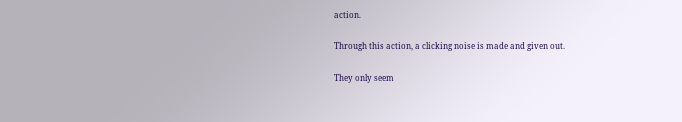action.

Through this action, a clicking noise is made and given out.

They only seem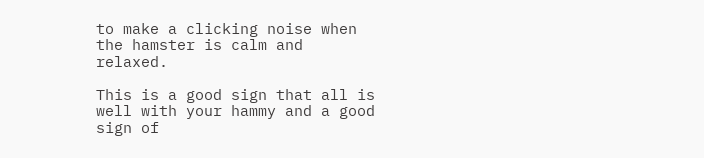to make a clicking noise when the hamster is calm and relaxed.

This is a good sign that all is well with your hammy and a good sign of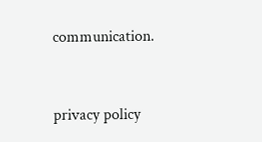communication.



privacy policy